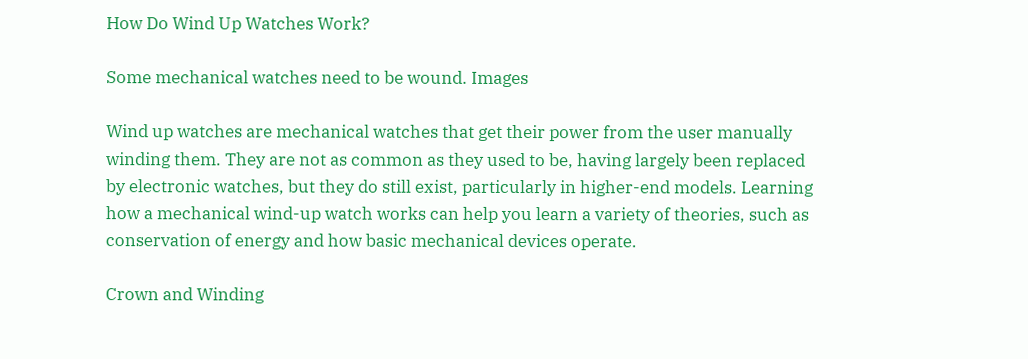How Do Wind Up Watches Work?

Some mechanical watches need to be wound. Images

Wind up watches are mechanical watches that get their power from the user manually winding them. They are not as common as they used to be, having largely been replaced by electronic watches, but they do still exist, particularly in higher-end models. Learning how a mechanical wind-up watch works can help you learn a variety of theories, such as conservation of energy and how basic mechanical devices operate.

Crown and Winding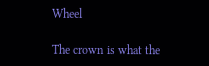Wheel

The crown is what the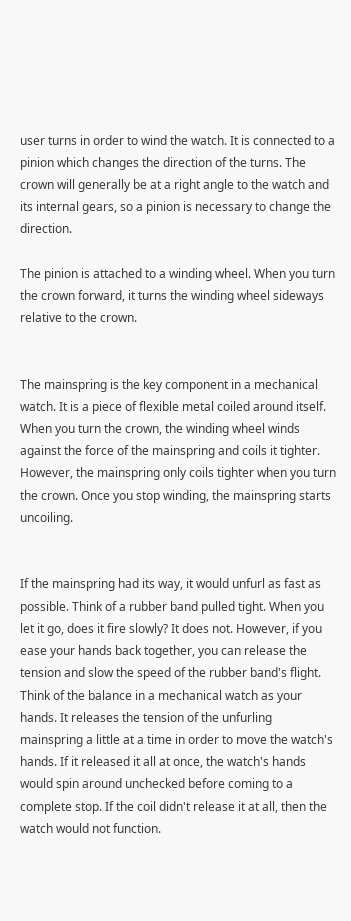user turns in order to wind the watch. It is connected to a pinion which changes the direction of the turns. The crown will generally be at a right angle to the watch and its internal gears, so a pinion is necessary to change the direction.

The pinion is attached to a winding wheel. When you turn the crown forward, it turns the winding wheel sideways relative to the crown.


The mainspring is the key component in a mechanical watch. It is a piece of flexible metal coiled around itself. When you turn the crown, the winding wheel winds against the force of the mainspring and coils it tighter. However, the mainspring only coils tighter when you turn the crown. Once you stop winding, the mainspring starts uncoiling.


If the mainspring had its way, it would unfurl as fast as possible. Think of a rubber band pulled tight. When you let it go, does it fire slowly? It does not. However, if you ease your hands back together, you can release the tension and slow the speed of the rubber band's flight. Think of the balance in a mechanical watch as your hands. It releases the tension of the unfurling mainspring a little at a time in order to move the watch's hands. If it released it all at once, the watch's hands would spin around unchecked before coming to a complete stop. If the coil didn't release it at all, then the watch would not function.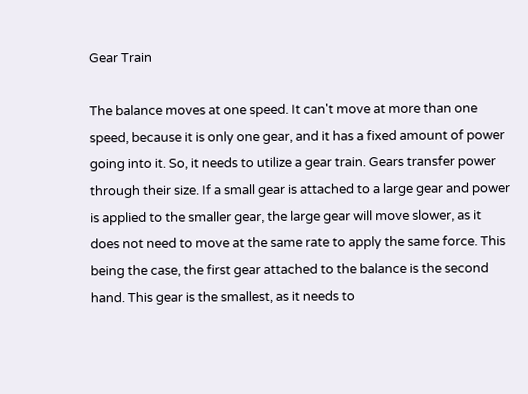Gear Train

The balance moves at one speed. It can't move at more than one speed, because it is only one gear, and it has a fixed amount of power going into it. So, it needs to utilize a gear train. Gears transfer power through their size. If a small gear is attached to a large gear and power is applied to the smaller gear, the large gear will move slower, as it does not need to move at the same rate to apply the same force. This being the case, the first gear attached to the balance is the second hand. This gear is the smallest, as it needs to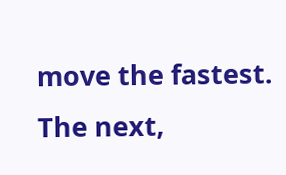move the fastest. The next,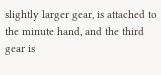slightly larger gear, is attached to the minute hand, and the third gear is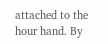attached to the hour hand. By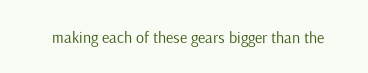making each of these gears bigger than the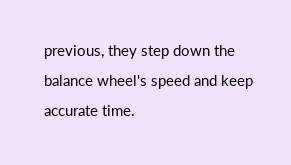previous, they step down the balance wheel's speed and keep accurate time.